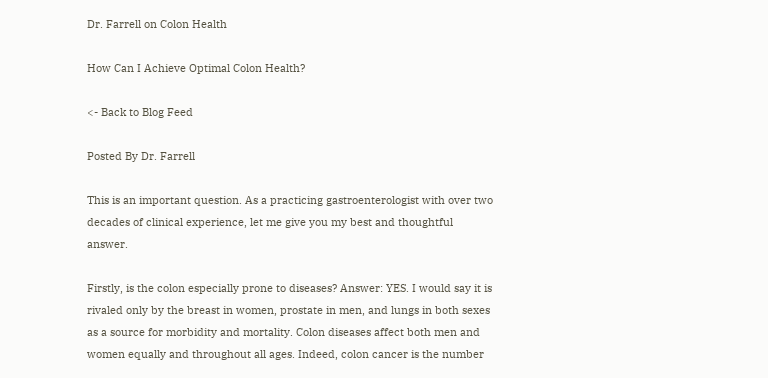Dr. Farrell on Colon Health

How Can I Achieve Optimal Colon Health?

<- Back to Blog Feed

Posted By Dr. Farrell

This is an important question. As a practicing gastroenterologist with over two decades of clinical experience, let me give you my best and thoughtful answer.

Firstly, is the colon especially prone to diseases? Answer: YES. I would say it is rivaled only by the breast in women, prostate in men, and lungs in both sexes as a source for morbidity and mortality. Colon diseases affect both men and women equally and throughout all ages. Indeed, colon cancer is the number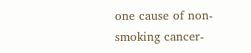one cause of non-smoking cancer-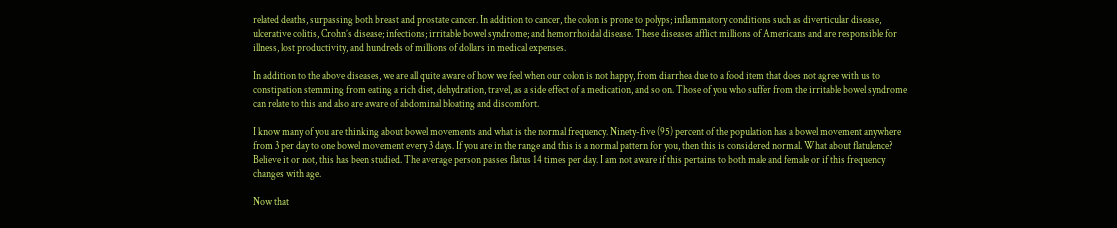related deaths, surpassing both breast and prostate cancer. In addition to cancer, the colon is prone to polyps; inflammatory conditions such as diverticular disease, ulcerative colitis, Crohn’s disease; infections; irritable bowel syndrome; and hemorrhoidal disease. These diseases afflict millions of Americans and are responsible for illness, lost productivity, and hundreds of millions of dollars in medical expenses.

In addition to the above diseases, we are all quite aware of how we feel when our colon is not happy, from diarrhea due to a food item that does not agree with us to constipation stemming from eating a rich diet, dehydration, travel, as a side effect of a medication, and so on. Those of you who suffer from the irritable bowel syndrome can relate to this and also are aware of abdominal bloating and discomfort.

I know many of you are thinking about bowel movements and what is the normal frequency. Ninety-five (95) percent of the population has a bowel movement anywhere from 3 per day to one bowel movement every 3 days. If you are in the range and this is a normal pattern for you, then this is considered normal. What about flatulence? Believe it or not, this has been studied. The average person passes flatus 14 times per day. I am not aware if this pertains to both male and female or if this frequency changes with age.

Now that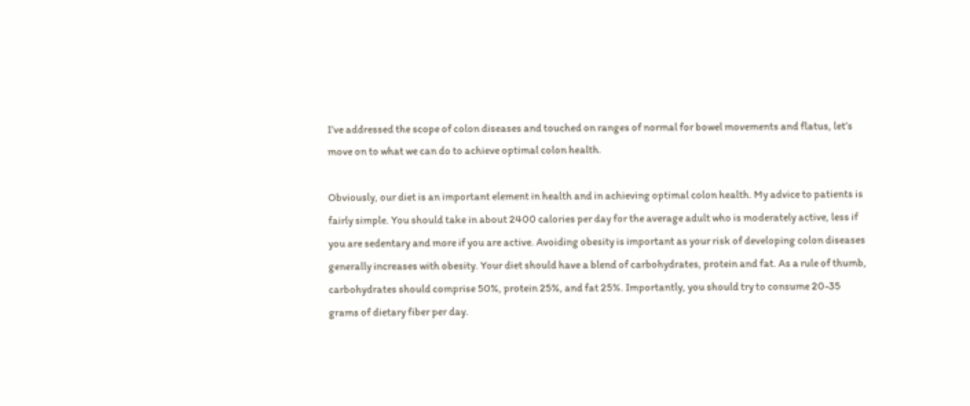I’ve addressed the scope of colon diseases and touched on ranges of normal for bowel movements and flatus, let’s move on to what we can do to achieve optimal colon health.

Obviously, our diet is an important element in health and in achieving optimal colon health. My advice to patients is fairly simple. You should take in about 2400 calories per day for the average adult who is moderately active, less if you are sedentary and more if you are active. Avoiding obesity is important as your risk of developing colon diseases generally increases with obesity. Your diet should have a blend of carbohydrates, protein and fat. As a rule of thumb, carbohydrates should comprise 50%, protein 25%, and fat 25%. Importantly, you should try to consume 20-35 grams of dietary fiber per day.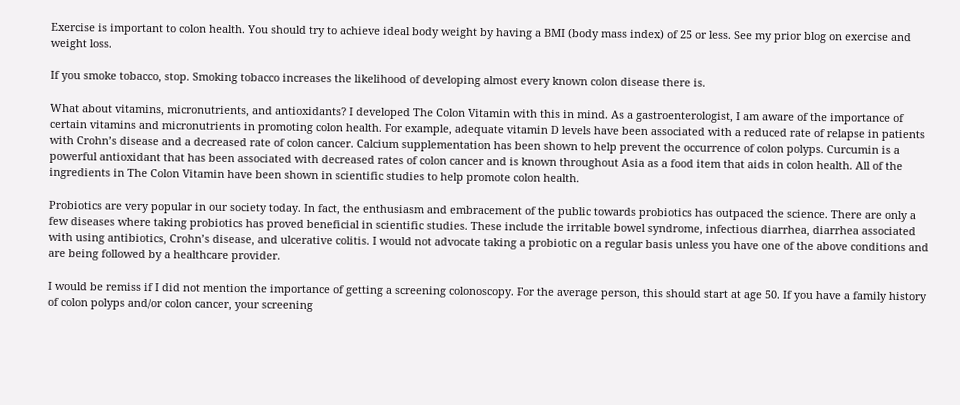Exercise is important to colon health. You should try to achieve ideal body weight by having a BMI (body mass index) of 25 or less. See my prior blog on exercise and weight loss.

If you smoke tobacco, stop. Smoking tobacco increases the likelihood of developing almost every known colon disease there is.

What about vitamins, micronutrients, and antioxidants? I developed The Colon Vitamin with this in mind. As a gastroenterologist, I am aware of the importance of certain vitamins and micronutrients in promoting colon health. For example, adequate vitamin D levels have been associated with a reduced rate of relapse in patients with Crohn’s disease and a decreased rate of colon cancer. Calcium supplementation has been shown to help prevent the occurrence of colon polyps. Curcumin is a powerful antioxidant that has been associated with decreased rates of colon cancer and is known throughout Asia as a food item that aids in colon health. All of the ingredients in The Colon Vitamin have been shown in scientific studies to help promote colon health.

Probiotics are very popular in our society today. In fact, the enthusiasm and embracement of the public towards probiotics has outpaced the science. There are only a few diseases where taking probiotics has proved beneficial in scientific studies. These include the irritable bowel syndrome, infectious diarrhea, diarrhea associated with using antibiotics, Crohn’s disease, and ulcerative colitis. I would not advocate taking a probiotic on a regular basis unless you have one of the above conditions and are being followed by a healthcare provider.

I would be remiss if I did not mention the importance of getting a screening colonoscopy. For the average person, this should start at age 50. If you have a family history of colon polyps and/or colon cancer, your screening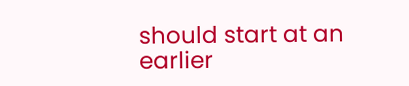should start at an earlier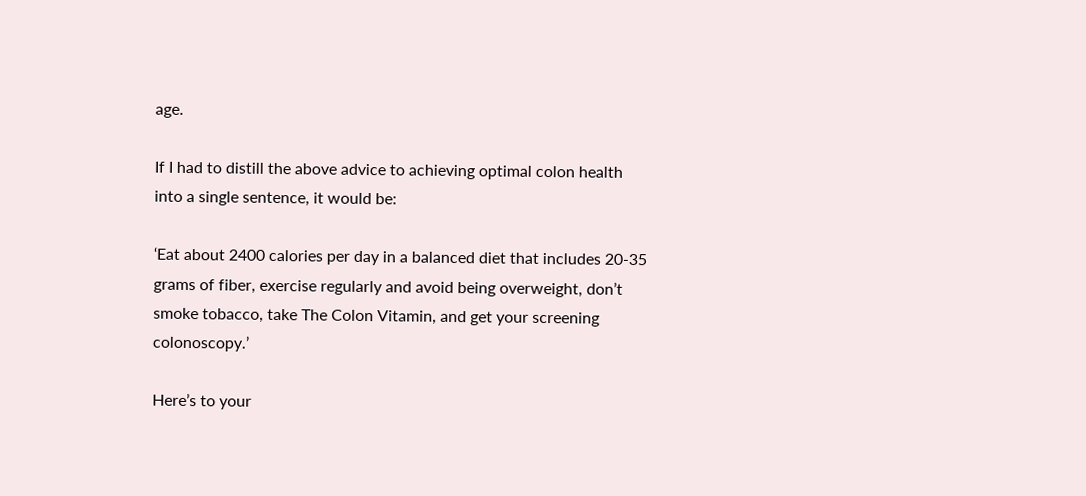age.

If I had to distill the above advice to achieving optimal colon health into a single sentence, it would be:

‘Eat about 2400 calories per day in a balanced diet that includes 20-35 grams of fiber, exercise regularly and avoid being overweight, don’t smoke tobacco, take The Colon Vitamin, and get your screening colonoscopy.’

Here’s to your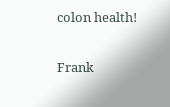colon health!


Frank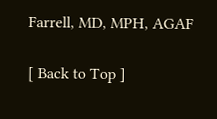Farrell, MD, MPH, AGAF

[ Back to Top ]